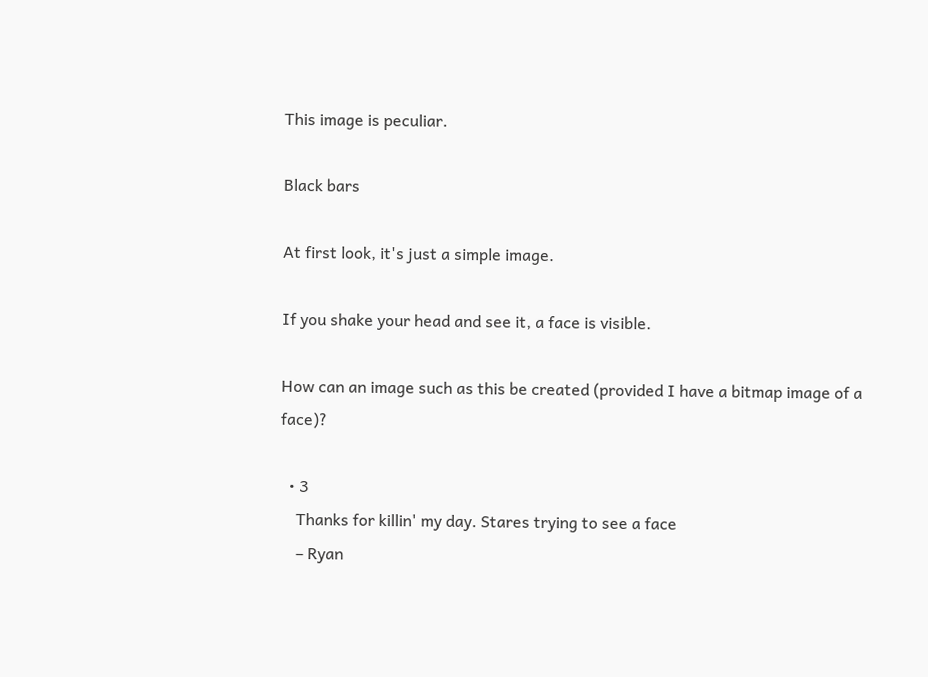This image is peculiar.

Black bars

At first look, it's just a simple image.

If you shake your head and see it, a face is visible.

How can an image such as this be created (provided I have a bitmap image of a face)?

  • 3
    Thanks for killin' my day. Stares trying to see a face
    – Ryan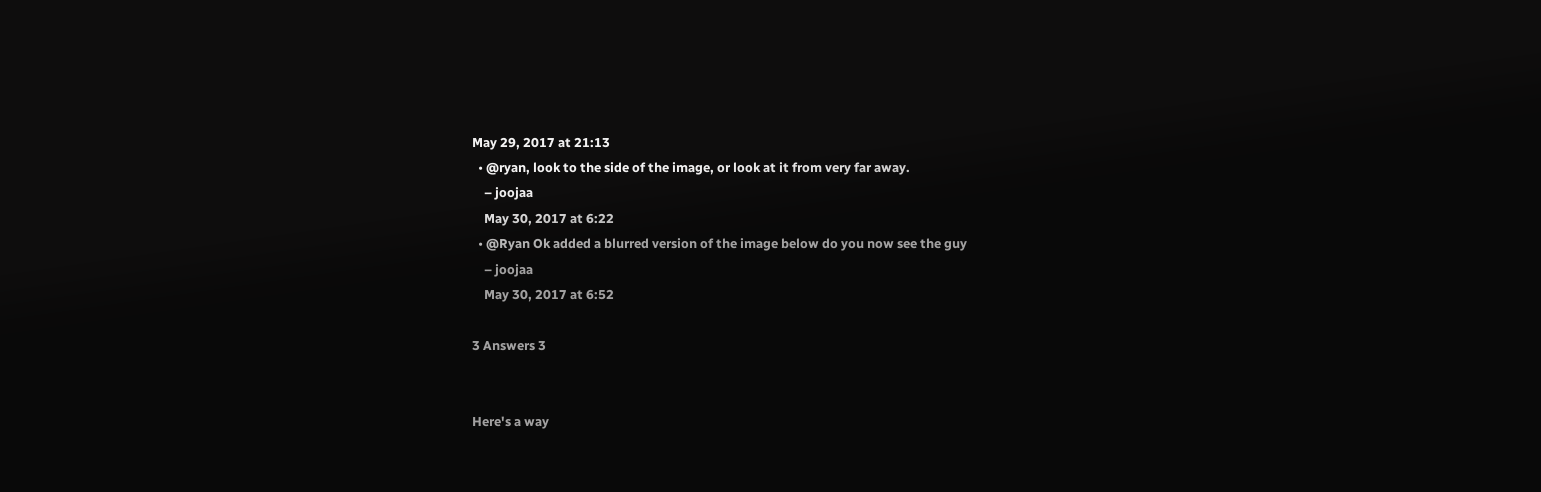May 29, 2017 at 21:13
  • @ryan, look to the side of the image, or look at it from very far away.
    – joojaa
    May 30, 2017 at 6:22
  • @Ryan Ok added a blurred version of the image below do you now see the guy
    – joojaa
    May 30, 2017 at 6:52

3 Answers 3


Here's a way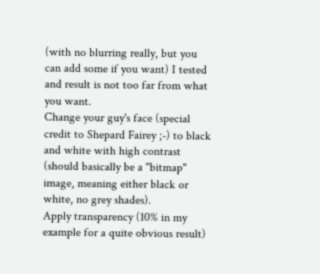(with no blurring really, but you can add some if you want) I tested and result is not too far from what you want.
Change your guy's face (special credit to Shepard Fairey ;-) to black and white with high contrast (should basically be a "bitmap" image, meaning either black or white, no grey shades).
Apply transparency (10% in my example for a quite obvious result)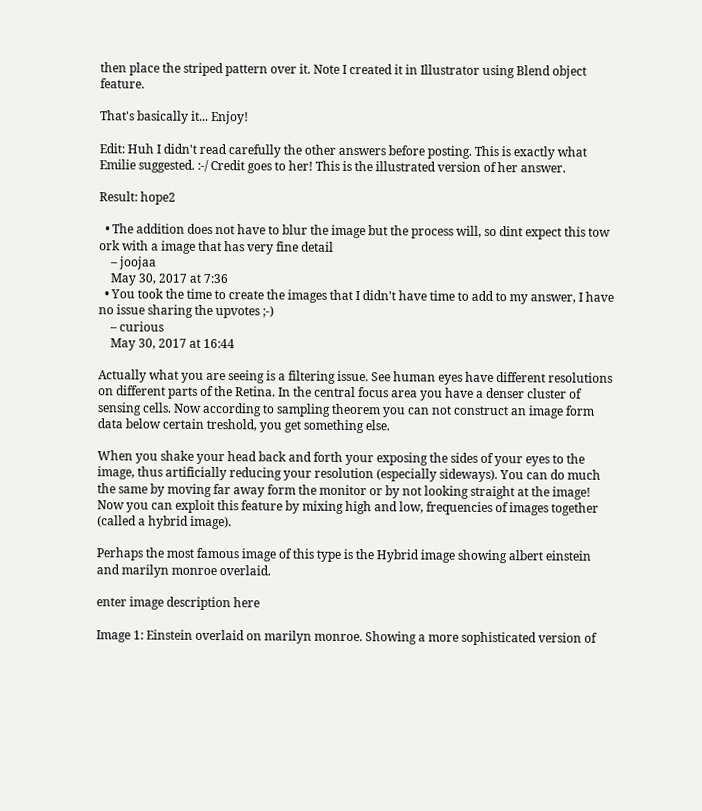then place the striped pattern over it. Note I created it in Illustrator using Blend object feature.

That's basically it... Enjoy!

Edit: Huh I didn't read carefully the other answers before posting. This is exactly what Emilie suggested. :-/ Credit goes to her! This is the illustrated version of her answer.

Result: hope2

  • The addition does not have to blur the image but the process will, so dint expect this tow ork with a image that has very fine detail
    – joojaa
    May 30, 2017 at 7:36
  • You took the time to create the images that I didn't have time to add to my answer, I have no issue sharing the upvotes ;-)
    – curious
    May 30, 2017 at 16:44

Actually what you are seeing is a filtering issue. See human eyes have different resolutions on different parts of the Retina. In the central focus area you have a denser cluster of sensing cells. Now according to sampling theorem you can not construct an image form data below certain treshold, you get something else.

When you shake your head back and forth your exposing the sides of your eyes to the image, thus artificially reducing your resolution (especially sideways). You can do much the same by moving far away form the monitor or by not looking straight at the image! Now you can exploit this feature by mixing high and low, frequencies of images together (called a hybrid image).

Perhaps the most famous image of this type is the Hybrid image showing albert einstein and marilyn monroe overlaid.

enter image description here

Image 1: Einstein overlaid on marilyn monroe. Showing a more sophisticated version of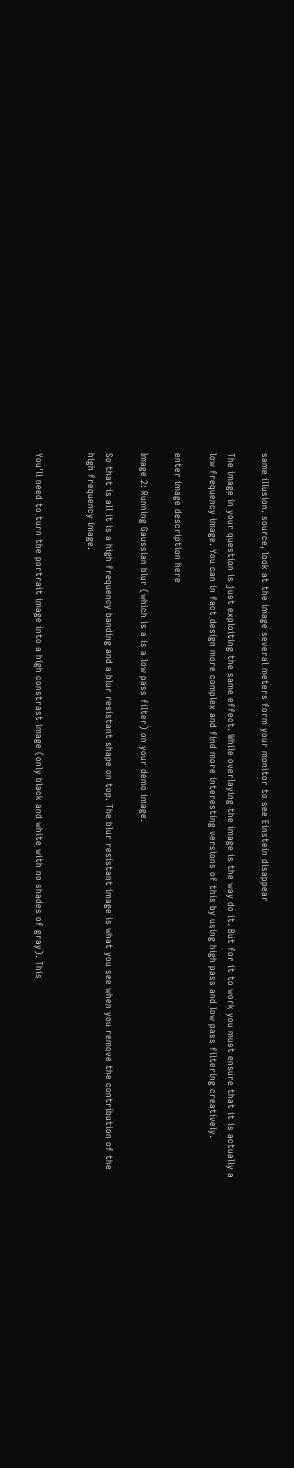same illusion. source, look at the image several meters form your monitor to see Einstein disappear

The image in your question is just exploiting the same effect. While overlaying the image is the way do it. But for it to work you must ensure that it is actually a low frequency image. You can in fact design more complex and find more interesting versions of this by using high pass and low pass filtering creatively.

enter image description here

Image 2: Running Gaussian blur (which is a is a low pass filter) on your demo image.

So that is all it is a high frequency banding and a blur resistant shape on top. The blur resistant image is what you see when you remove the contribution of the high frequency image.


You'll need to turn the portrait image into a high constrast image (only black and white with no shades of gray). This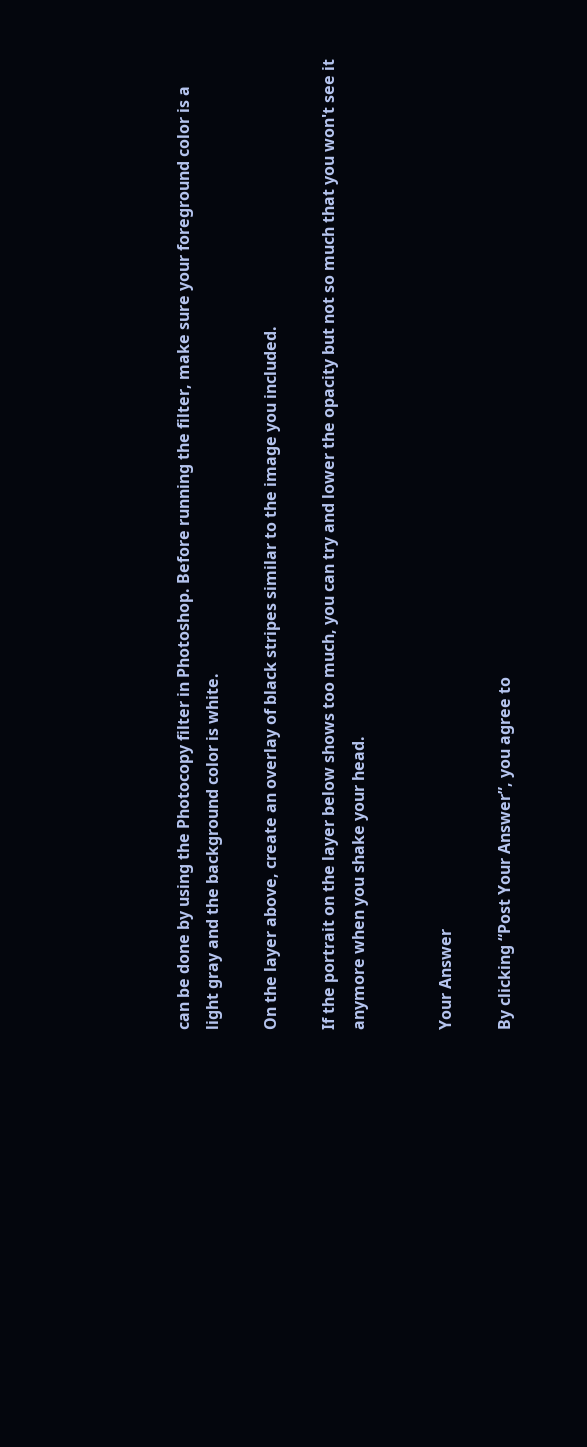can be done by using the Photocopy filter in Photoshop. Before running the filter, make sure your foreground color is a light gray and the background color is white.

On the layer above, create an overlay of black stripes similar to the image you included.

If the portrait on the layer below shows too much, you can try and lower the opacity but not so much that you won't see it anymore when you shake your head.


Your Answer

By clicking “Post Your Answer”, you agree to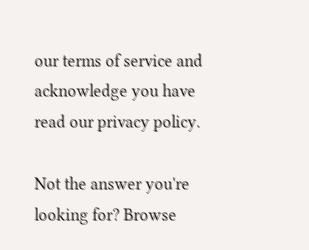our terms of service and acknowledge you have read our privacy policy.

Not the answer you're looking for? Browse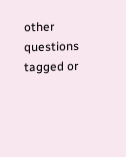other questions tagged or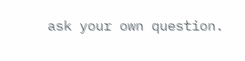ask your own question.